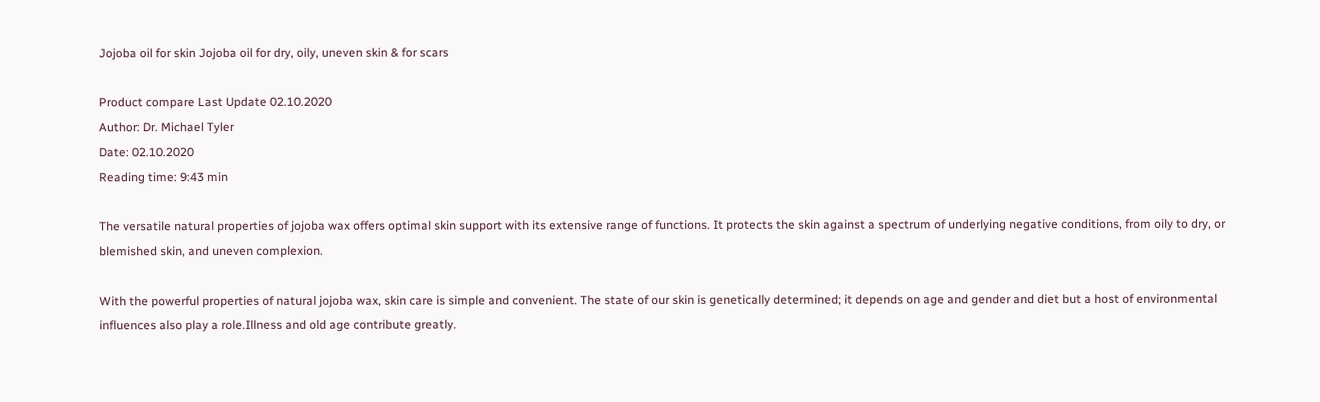Jojoba oil for skin Jojoba oil for dry, oily, uneven skin & for scars

Product compare Last Update 02.10.2020
Author: Dr. Michael Tyler
Date: 02.10.2020
Reading time: 9:43 min

The versatile natural properties of jojoba wax offers optimal skin support with its extensive range of functions. It protects the skin against a spectrum of underlying negative conditions, from oily to dry, or blemished skin, and uneven complexion.

With the powerful properties of natural jojoba wax, skin care is simple and convenient. The state of our skin is genetically determined; it depends on age and gender and diet but a host of environmental influences also play a role.Illness and old age contribute greatly.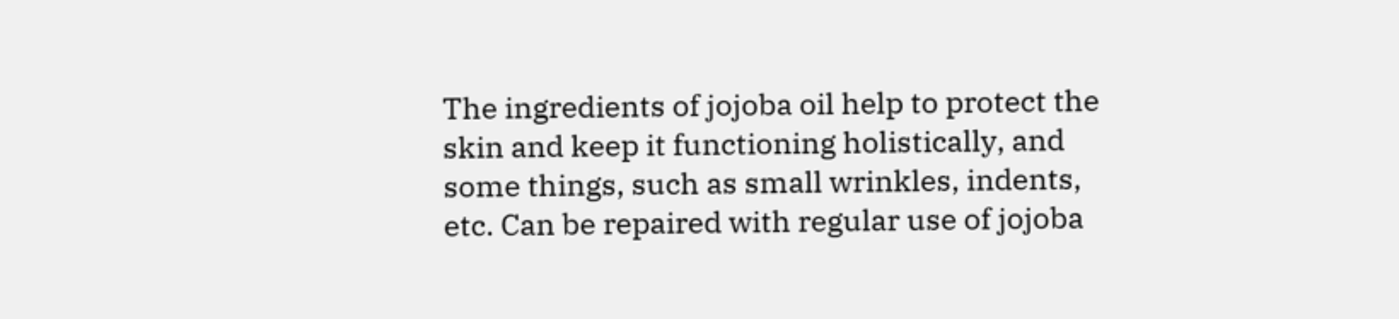The ingredients of jojoba oil help to protect the skin and keep it functioning holistically, and some things, such as small wrinkles, indents, etc. Can be repaired with regular use of jojoba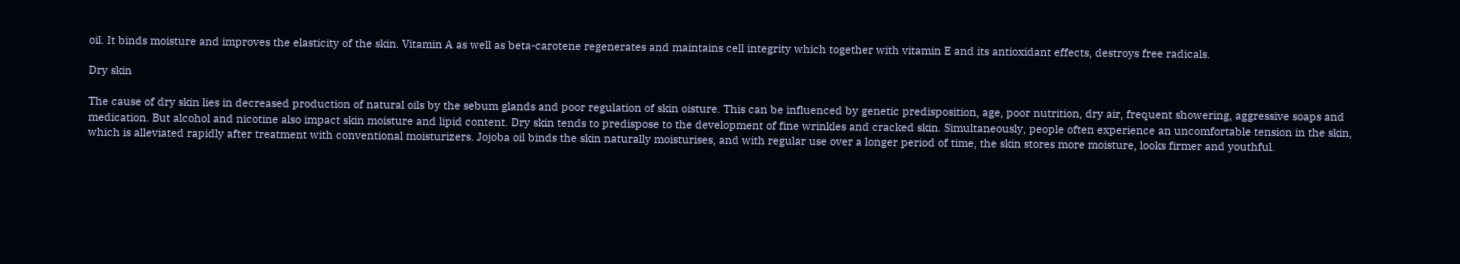oil. It binds moisture and improves the elasticity of the skin. Vitamin A as well as beta-carotene regenerates and maintains cell integrity which together with vitamin E and its antioxidant effects, destroys free radicals.

Dry skin

The cause of dry skin lies in decreased production of natural oils by the sebum glands and poor regulation of skin oisture. This can be influenced by genetic predisposition, age, poor nutrition, dry air, frequent showering, aggressive soaps and medication. But alcohol and nicotine also impact skin moisture and lipid content. Dry skin tends to predispose to the development of fine wrinkles and cracked skin. Simultaneously, people often experience an uncomfortable tension in the skin, which is alleviated rapidly after treatment with conventional moisturizers. Jojoba oil binds the skin naturally moisturises, and with regular use over a longer period of time, the skin stores more moisture, looks firmer and youthful.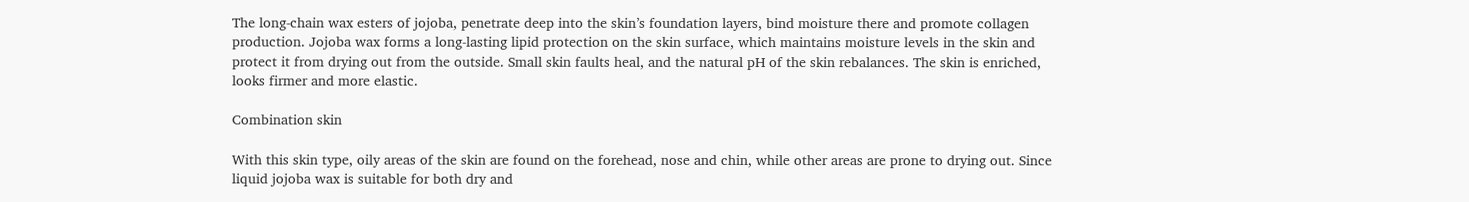The long-chain wax esters of jojoba, penetrate deep into the skin’s foundation layers, bind moisture there and promote collagen production. Jojoba wax forms a long-lasting lipid protection on the skin surface, which maintains moisture levels in the skin and protect it from drying out from the outside. Small skin faults heal, and the natural pH of the skin rebalances. The skin is enriched, looks firmer and more elastic.

Combination skin

With this skin type, oily areas of the skin are found on the forehead, nose and chin, while other areas are prone to drying out. Since liquid jojoba wax is suitable for both dry and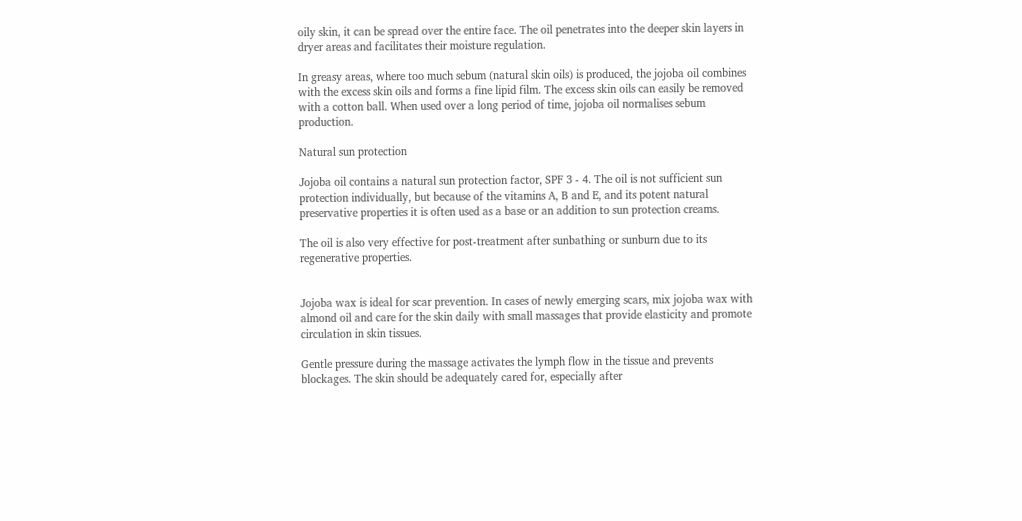oily skin, it can be spread over the entire face. The oil penetrates into the deeper skin layers in dryer areas and facilitates their moisture regulation.

In greasy areas, where too much sebum (natural skin oils) is produced, the jojoba oil combines with the excess skin oils and forms a fine lipid film. The excess skin oils can easily be removed with a cotton ball. When used over a long period of time, jojoba oil normalises sebum production.

Natural sun protection

Jojoba oil contains a natural sun protection factor, SPF 3 - 4. The oil is not sufficient sun protection individually, but because of the vitamins A, B and E, and its potent natural preservative properties it is often used as a base or an addition to sun protection creams.

The oil is also very effective for post-treatment after sunbathing or sunburn due to its regenerative properties.


Jojoba wax is ideal for scar prevention. In cases of newly emerging scars, mix jojoba wax with almond oil and care for the skin daily with small massages that provide elasticity and promote circulation in skin tissues.

Gentle pressure during the massage activates the lymph flow in the tissue and prevents blockages. The skin should be adequately cared for, especially after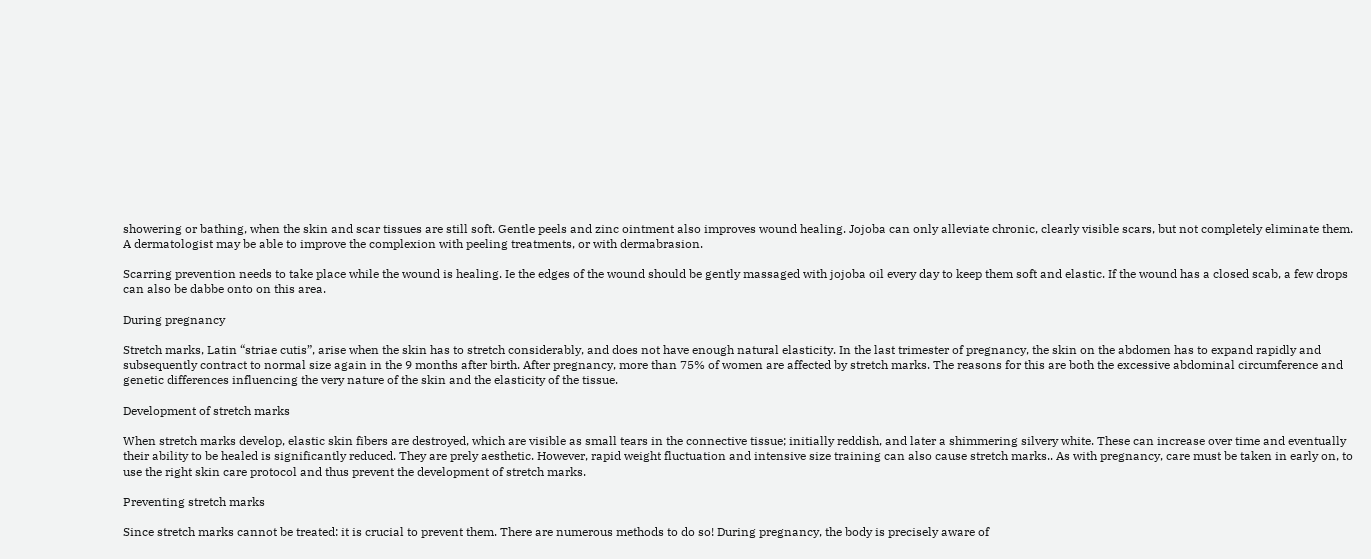showering or bathing, when the skin and scar tissues are still soft. Gentle peels and zinc ointment also improves wound healing. Jojoba can only alleviate chronic, clearly visible scars, but not completely eliminate them. A dermatologist may be able to improve the complexion with peeling treatments, or with dermabrasion.

Scarring prevention needs to take place while the wound is healing. Ie the edges of the wound should be gently massaged with jojoba oil every day to keep them soft and elastic. If the wound has a closed scab, a few drops can also be dabbe onto on this area.

During pregnancy

Stretch marks, Latin “striae cutis”, arise when the skin has to stretch considerably, and does not have enough natural elasticity. In the last trimester of pregnancy, the skin on the abdomen has to expand rapidly and subsequently contract to normal size again in the 9 months after birth. After pregnancy, more than 75% of women are affected by stretch marks. The reasons for this are both the excessive abdominal circumference and genetic differences influencing the very nature of the skin and the elasticity of the tissue.

Development of stretch marks

When stretch marks develop, elastic skin fibers are destroyed, which are visible as small tears in the connective tissue; initially reddish, and later a shimmering silvery white. These can increase over time and eventually their ability to be healed is significantly reduced. They are prely aesthetic. However, rapid weight fluctuation and intensive size training can also cause stretch marks.. As with pregnancy, care must be taken in early on, to use the right skin care protocol and thus prevent the development of stretch marks.

Preventing stretch marks

Since stretch marks cannot be treated: it is crucial to prevent them. There are numerous methods to do so! During pregnancy, the body is precisely aware of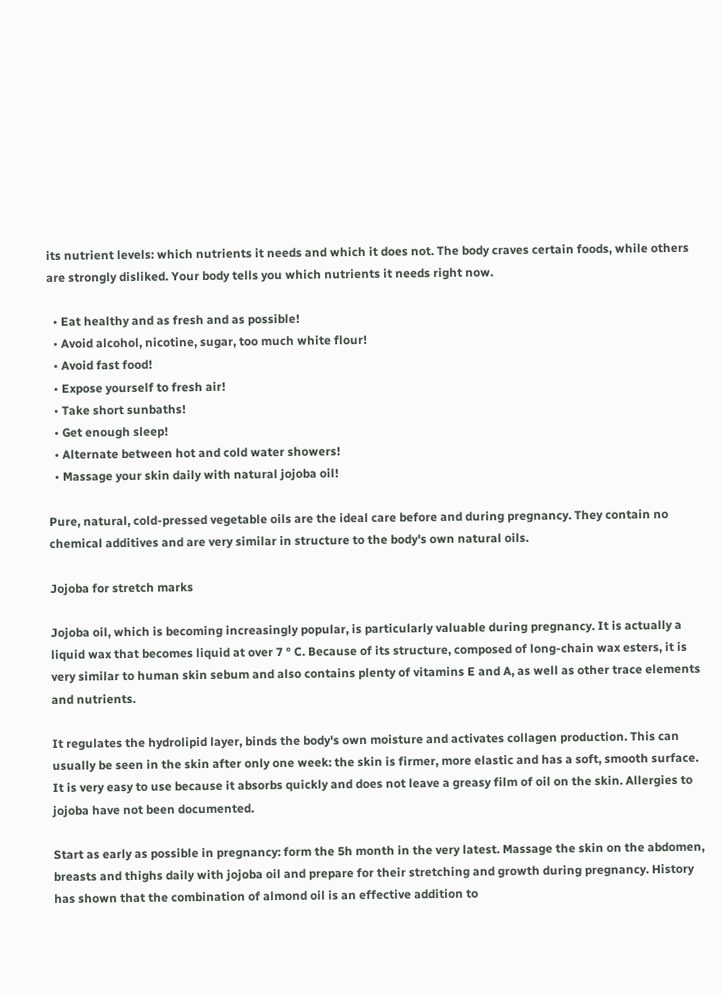its nutrient levels: which nutrients it needs and which it does not. The body craves certain foods, while others are strongly disliked. Your body tells you which nutrients it needs right now.

  • Eat healthy and as fresh and as possible!
  • Avoid alcohol, nicotine, sugar, too much white flour!
  • Avoid fast food!
  • Expose yourself to fresh air!
  • Take short sunbaths!
  • Get enough sleep!
  • Alternate between hot and cold water showers!
  • Massage your skin daily with natural jojoba oil!

Pure, natural, cold-pressed vegetable oils are the ideal care before and during pregnancy. They contain no chemical additives and are very similar in structure to the body's own natural oils.

Jojoba for stretch marks

Jojoba oil, which is becoming increasingly popular, is particularly valuable during pregnancy. It is actually a liquid wax that becomes liquid at over 7 ° C. Because of its structure, composed of long-chain wax esters, it is very similar to human skin sebum and also contains plenty of vitamins E and A, as well as other trace elements and nutrients.

It regulates the hydrolipid layer, binds the body's own moisture and activates collagen production. This can usually be seen in the skin after only one week: the skin is firmer, more elastic and has a soft, smooth surface. It is very easy to use because it absorbs quickly and does not leave a greasy film of oil on the skin. Allergies to jojoba have not been documented.

Start as early as possible in pregnancy: form the 5h month in the very latest. Massage the skin on the abdomen, breasts and thighs daily with jojoba oil and prepare for their stretching and growth during pregnancy. History has shown that the combination of almond oil is an effective addition to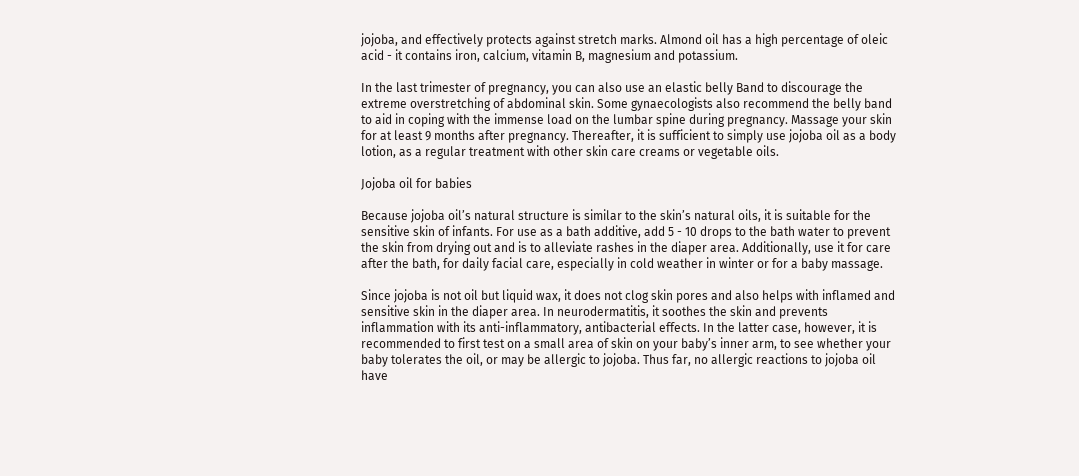jojoba, and effectively protects against stretch marks. Almond oil has a high percentage of oleic acid - it contains iron, calcium, vitamin B, magnesium and potassium.

In the last trimester of pregnancy, you can also use an elastic belly Band to discourage the extreme overstretching of abdominal skin. Some gynaecologists also recommend the belly band to aid in coping with the immense load on the lumbar spine during pregnancy. Massage your skin for at least 9 months after pregnancy. Thereafter, it is sufficient to simply use jojoba oil as a body lotion, as a regular treatment with other skin care creams or vegetable oils.

Jojoba oil for babies

Because jojoba oil’s natural structure is similar to the skin’s natural oils, it is suitable for the sensitive skin of infants. For use as a bath additive, add 5 - 10 drops to the bath water to prevent the skin from drying out and is to alleviate rashes in the diaper area. Additionally, use it for care after the bath, for daily facial care, especially in cold weather in winter or for a baby massage.

Since jojoba is not oil but liquid wax, it does not clog skin pores and also helps with inflamed and sensitive skin in the diaper area. In neurodermatitis, it soothes the skin and prevents inflammation with its anti-inflammatory, antibacterial effects. In the latter case, however, it is recommended to first test on a small area of skin on your baby’s inner arm, to see whether your baby tolerates the oil, or may be allergic to jojoba. Thus far, no allergic reactions to jojoba oil have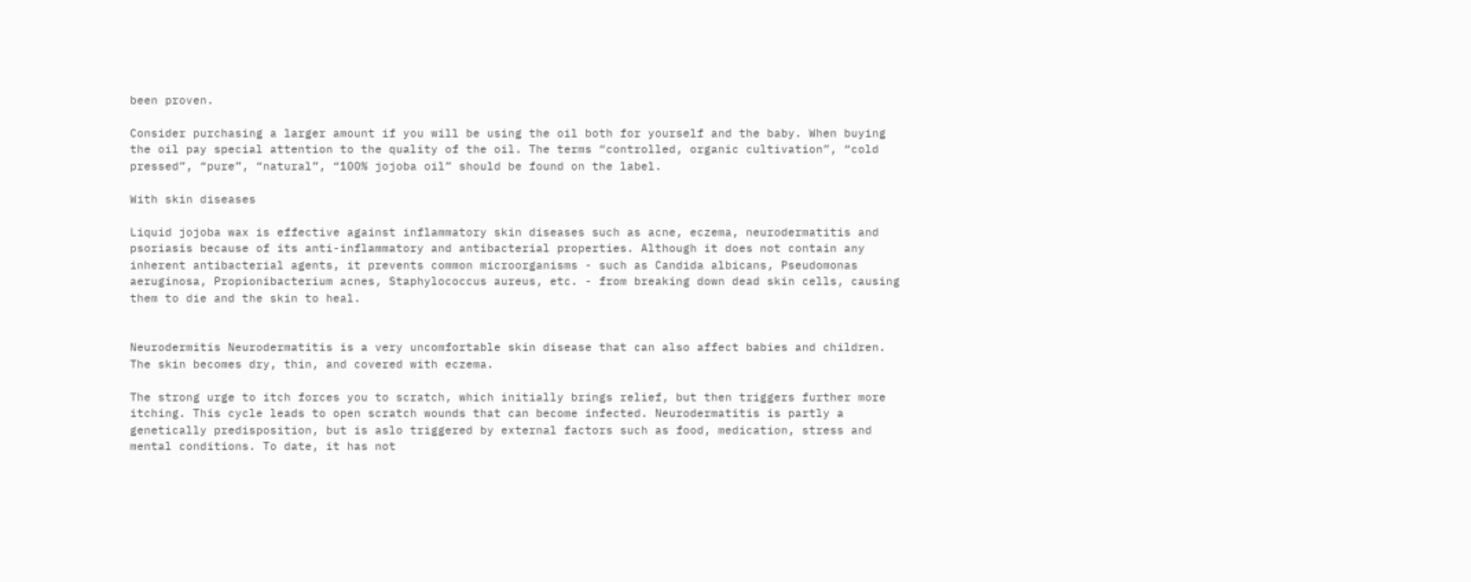been proven.

Consider purchasing a larger amount if you will be using the oil both for yourself and the baby. When buying the oil pay special attention to the quality of the oil. The terms “controlled, organic cultivation”, “cold pressed”, “pure”, “natural”, “100% jojoba oil” should be found on the label.

With skin diseases

Liquid jojoba wax is effective against inflammatory skin diseases such as acne, eczema, neurodermatitis and psoriasis because of its anti-inflammatory and antibacterial properties. Although it does not contain any inherent antibacterial agents, it prevents common microorganisms - such as Candida albicans, Pseudomonas aeruginosa, Propionibacterium acnes, Staphylococcus aureus, etc. - from breaking down dead skin cells, causing them to die and the skin to heal.


Neurodermitis Neurodermatitis is a very uncomfortable skin disease that can also affect babies and children. The skin becomes dry, thin, and covered with eczema.

The strong urge to itch forces you to scratch, which initially brings relief, but then triggers further more itching. This cycle leads to open scratch wounds that can become infected. Neurodermatitis is partly a genetically predisposition, but is aslo triggered by external factors such as food, medication, stress and mental conditions. To date, it has not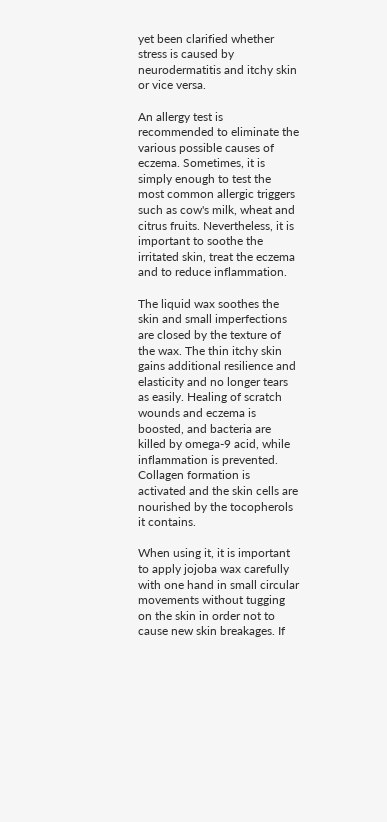yet been clarified whether stress is caused by neurodermatitis and itchy skin or vice versa.

An allergy test is recommended to eliminate the various possible causes of eczema. Sometimes, it is simply enough to test the most common allergic triggers such as cow's milk, wheat and citrus fruits. Nevertheless, it is important to soothe the irritated skin, treat the eczema and to reduce inflammation.

The liquid wax soothes the skin and small imperfections are closed by the texture of the wax. The thin itchy skin gains additional resilience and elasticity and no longer tears as easily. Healing of scratch wounds and eczema is boosted, and bacteria are killed by omega-9 acid, while inflammation is prevented. Collagen formation is activated and the skin cells are nourished by the tocopherols it contains.

When using it, it is important to apply jojoba wax carefully with one hand in small circular movements without tugging on the skin in order not to cause new skin breakages. If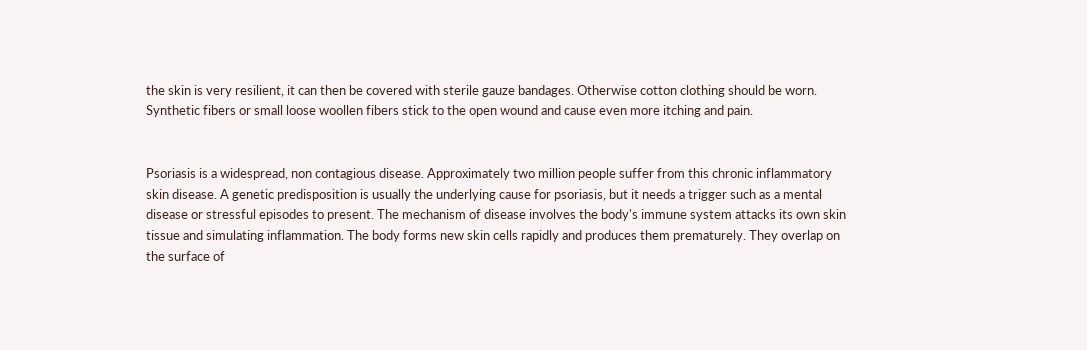the skin is very resilient, it can then be covered with sterile gauze bandages. Otherwise cotton clothing should be worn. Synthetic fibers or small loose woollen fibers stick to the open wound and cause even more itching and pain.


Psoriasis is a widespread, non contagious disease. Approximately two million people suffer from this chronic inflammatory skin disease. A genetic predisposition is usually the underlying cause for psoriasis, but it needs a trigger such as a mental disease or stressful episodes to present. The mechanism of disease involves the body's immune system attacks its own skin tissue and simulating inflammation. The body forms new skin cells rapidly and produces them prematurely. They overlap on the surface of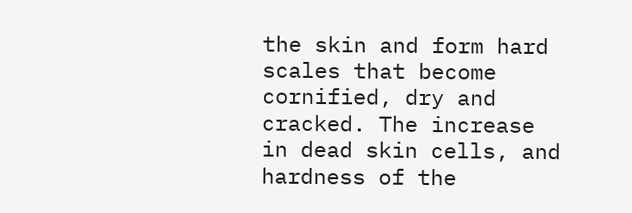the skin and form hard scales that become cornified, dry and cracked. The increase in dead skin cells, and hardness of the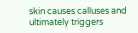skin causes calluses and ultimately triggers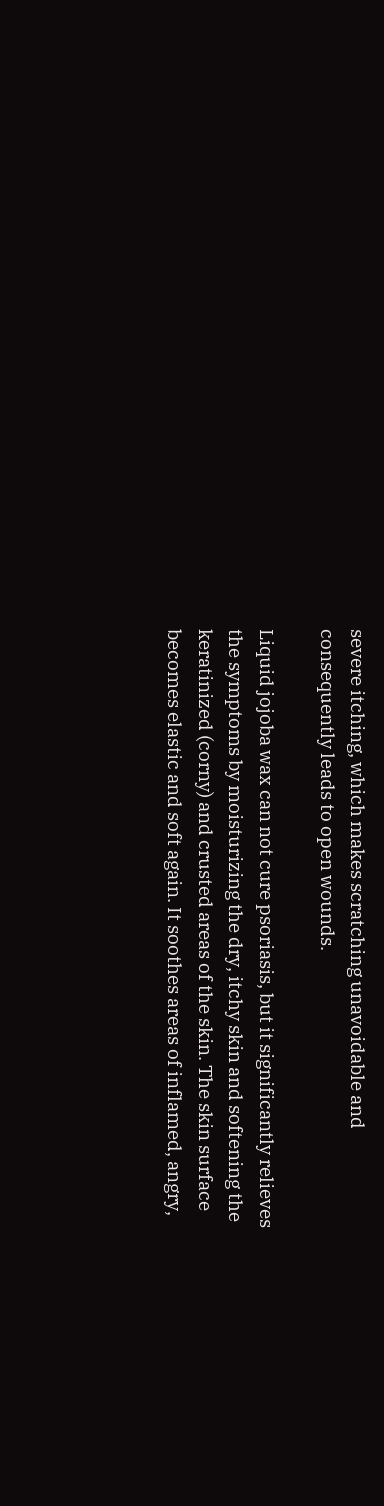severe itching, which makes scratching unavoidable and consequently leads to open wounds.

Liquid jojoba wax can not cure psoriasis, but it significantly relieves the symptoms by moisturizing the dry, itchy skin and softening the keratinized (corny) and crusted areas of the skin. The skin surface becomes elastic and soft again. It soothes areas of inflamed, angry,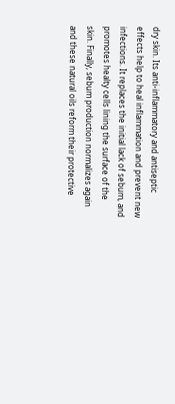dry skin. Its anti-inflammatory and antiseptic effects help to heal inflammation and prevent new infections. It replaces the initial lack of sebum, and promotes healty cells lining the surface of the skin. Finally, sebum production normalizes again and these natural oils reform their protective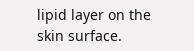lipid layer on the skin surface.